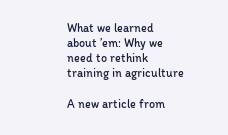What we learned about ’em: Why we need to rethink training in agriculture

A new article from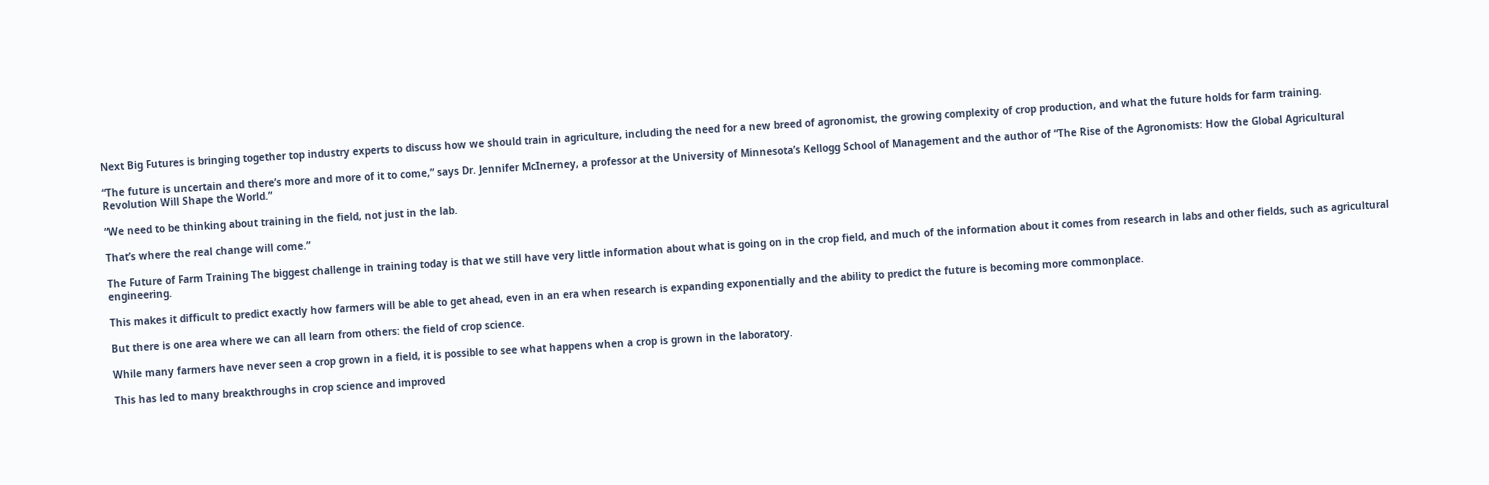Next Big Futures is bringing together top industry experts to discuss how we should train in agriculture, including the need for a new breed of agronomist, the growing complexity of crop production, and what the future holds for farm training.

“The future is uncertain and there’s more and more of it to come,” says Dr. Jennifer McInerney, a professor at the University of Minnesota’s Kellogg School of Management and the author of “The Rise of the Agronomists: How the Global Agricultural Revolution Will Shape the World.”

“We need to be thinking about training in the field, not just in the lab.

That’s where the real change will come.”

The Future of Farm Training The biggest challenge in training today is that we still have very little information about what is going on in the crop field, and much of the information about it comes from research in labs and other fields, such as agricultural engineering.

This makes it difficult to predict exactly how farmers will be able to get ahead, even in an era when research is expanding exponentially and the ability to predict the future is becoming more commonplace.

But there is one area where we can all learn from others: the field of crop science.

While many farmers have never seen a crop grown in a field, it is possible to see what happens when a crop is grown in the laboratory.

This has led to many breakthroughs in crop science and improved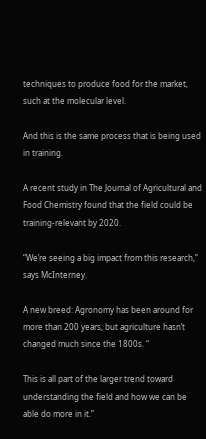techniques to produce food for the market, such at the molecular level.

And this is the same process that is being used in training.

A recent study in The Journal of Agricultural and Food Chemistry found that the field could be training-relevant by 2020.

“We’re seeing a big impact from this research,” says McInterney.

A new breed: Agronomy has been around for more than 200 years, but agriculture hasn’t changed much since the 1800s. “

This is all part of the larger trend toward understanding the field and how we can be able do more in it.”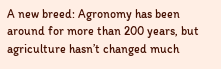A new breed: Agronomy has been around for more than 200 years, but agriculture hasn’t changed much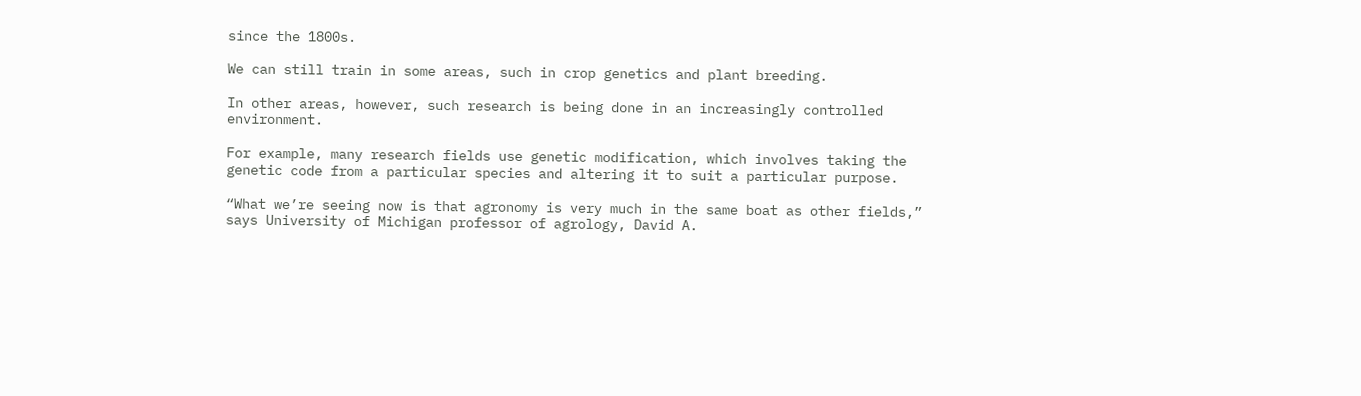since the 1800s.

We can still train in some areas, such in crop genetics and plant breeding.

In other areas, however, such research is being done in an increasingly controlled environment.

For example, many research fields use genetic modification, which involves taking the genetic code from a particular species and altering it to suit a particular purpose.

“What we’re seeing now is that agronomy is very much in the same boat as other fields,” says University of Michigan professor of agrology, David A.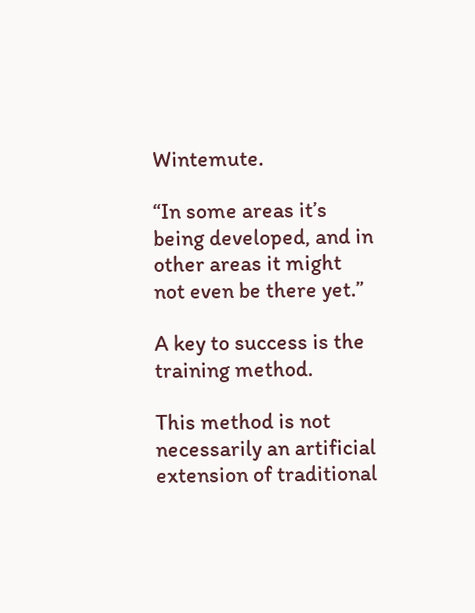Wintemute.

“In some areas it’s being developed, and in other areas it might not even be there yet.”

A key to success is the training method.

This method is not necessarily an artificial extension of traditional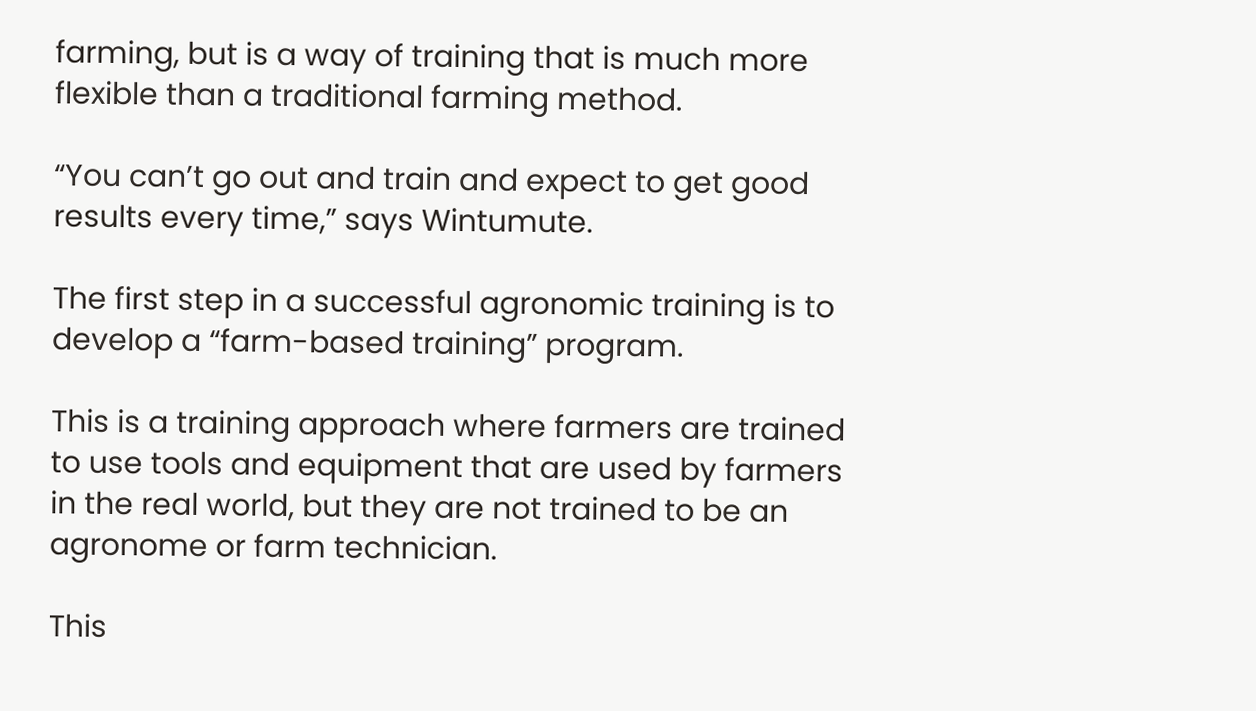farming, but is a way of training that is much more flexible than a traditional farming method.

“You can’t go out and train and expect to get good results every time,” says Wintumute.

The first step in a successful agronomic training is to develop a “farm-based training” program.

This is a training approach where farmers are trained to use tools and equipment that are used by farmers in the real world, but they are not trained to be an agronome or farm technician.

This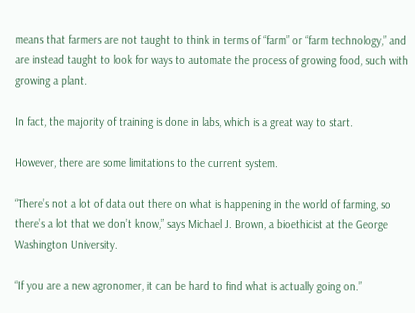means that farmers are not taught to think in terms of “farm” or “farm technology,” and are instead taught to look for ways to automate the process of growing food, such with growing a plant.

In fact, the majority of training is done in labs, which is a great way to start.

However, there are some limitations to the current system.

“There’s not a lot of data out there on what is happening in the world of farming, so there’s a lot that we don’t know,” says Michael J. Brown, a bioethicist at the George Washington University.

“If you are a new agronomer, it can be hard to find what is actually going on.”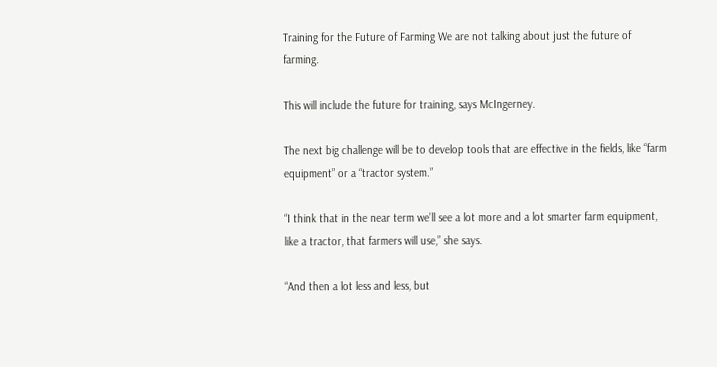Training for the Future of Farming We are not talking about just the future of farming.

This will include the future for training, says McIngerney.

The next big challenge will be to develop tools that are effective in the fields, like “farm equipment” or a “tractor system.”

“I think that in the near term we’ll see a lot more and a lot smarter farm equipment, like a tractor, that farmers will use,” she says.

“And then a lot less and less, but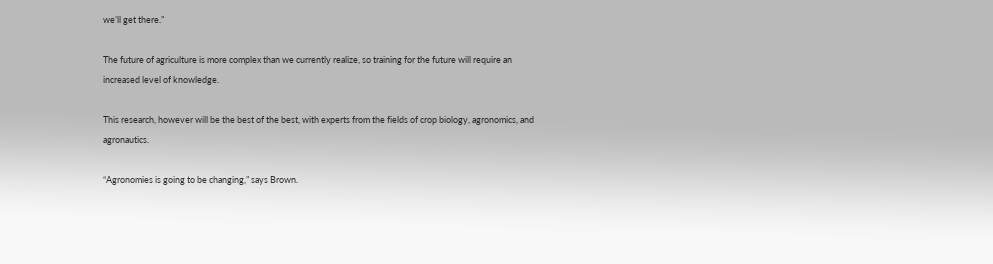we’ll get there.”

The future of agriculture is more complex than we currently realize, so training for the future will require an increased level of knowledge.

This research, however will be the best of the best, with experts from the fields of crop biology, agronomics, and agronautics.

“Agronomies is going to be changing,” says Brown.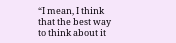“I mean, I think that the best way to think about it